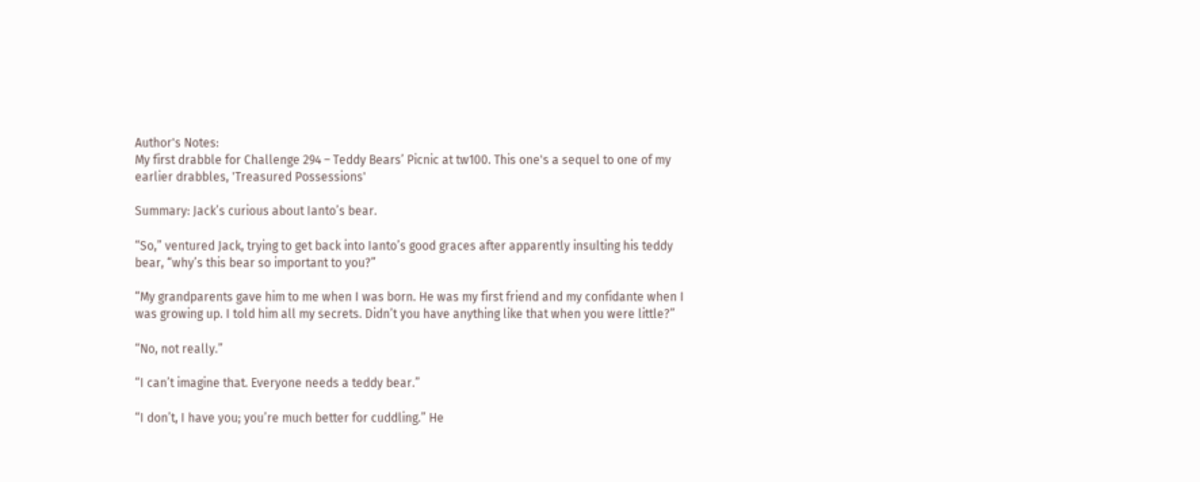Author's Notes:
My first drabble for Challenge 294 – Teddy Bears’ Picnic at tw100. This one's a sequel to one of my earlier drabbles, 'Treasured Possessions'

Summary: Jack’s curious about Ianto’s bear.

“So,” ventured Jack, trying to get back into Ianto’s good graces after apparently insulting his teddy bear, “why’s this bear so important to you?”

“My grandparents gave him to me when I was born. He was my first friend and my confidante when I was growing up. I told him all my secrets. Didn’t you have anything like that when you were little?”

“No, not really.”

“I can’t imagine that. Everyone needs a teddy bear.”

“I don’t, I have you; you’re much better for cuddling.” He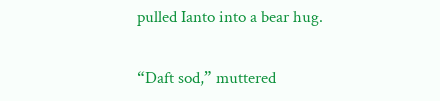pulled Ianto into a bear hug.

“Daft sod,” muttered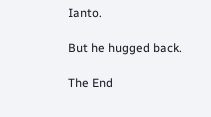Ianto.

But he hugged back.

The End